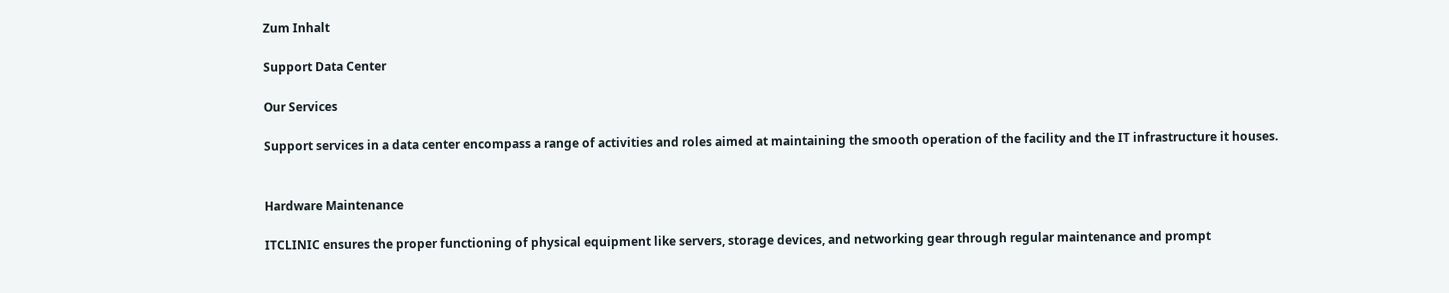Zum Inhalt

Support Data Center

Our Services

Support services in a data center encompass a range of activities and roles aimed at maintaining the smooth operation of the facility and the IT infrastructure it houses.


Hardware Maintenance

ITCLINIC ensures the proper functioning of physical equipment like servers, storage devices, and networking gear through regular maintenance and prompt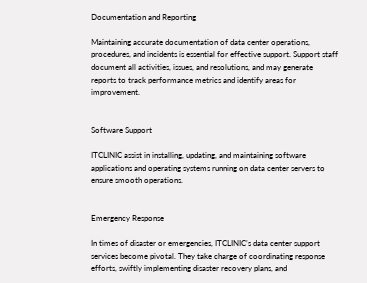Documentation and Reporting

Maintaining accurate documentation of data center operations, procedures, and incidents is essential for effective support. Support staff document all activities, issues, and resolutions, and may generate reports to track performance metrics and identify areas for improvement.


Software Support

ITCLINIC assist in installing, updating, and maintaining software applications and operating systems running on data center servers to ensure smooth operations.


Emergency Response

In times of disaster or emergencies, ITCLINIC’s data center support services become pivotal. They take charge of coordinating response efforts, swiftly implementing disaster recovery plans, and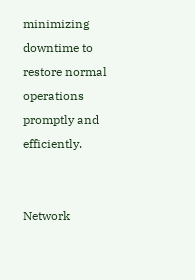minimizing downtime to restore normal operations promptly and efficiently.


Network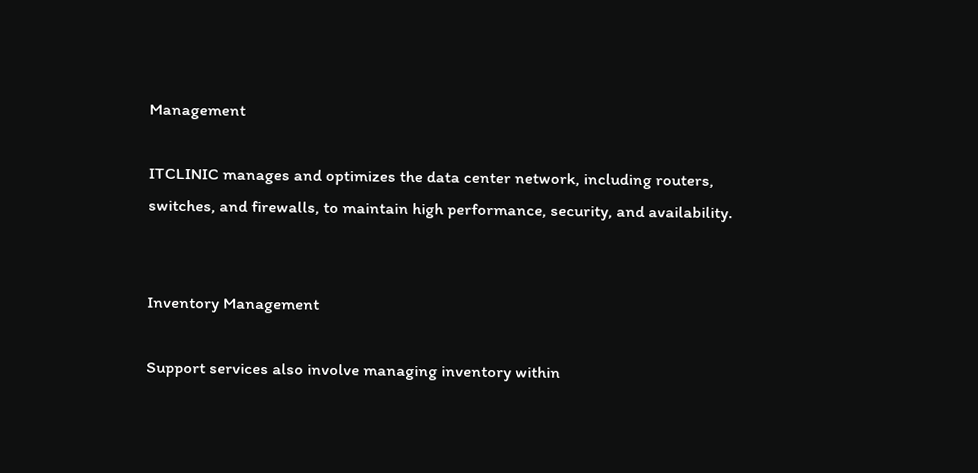Management

ITCLINIC manages and optimizes the data center network, including routers, switches, and firewalls, to maintain high performance, security, and availability.


Inventory Management

Support services also involve managing inventory within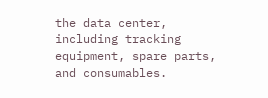the data center, including tracking equipment, spare parts, and consumables.